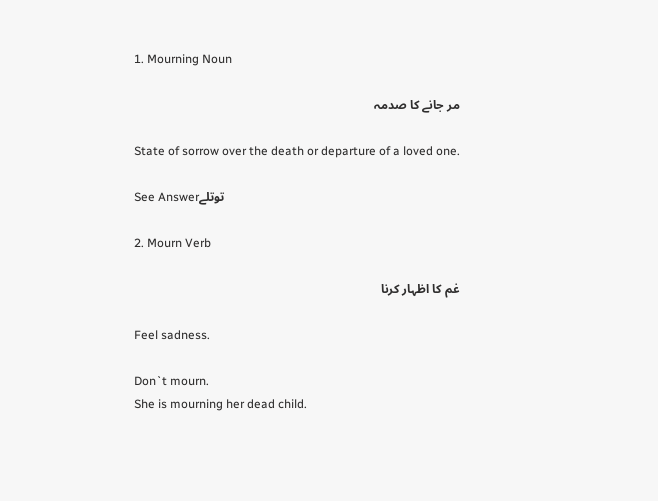1. Mourning Noun

مر جانے کا صدمہ

State of sorrow over the death or departure of a loved one.

See Answerتوتلے

2. Mourn Verb

غم کا اظہار کرنا

Feel sadness.

Don`t mourn.
She is mourning her dead child.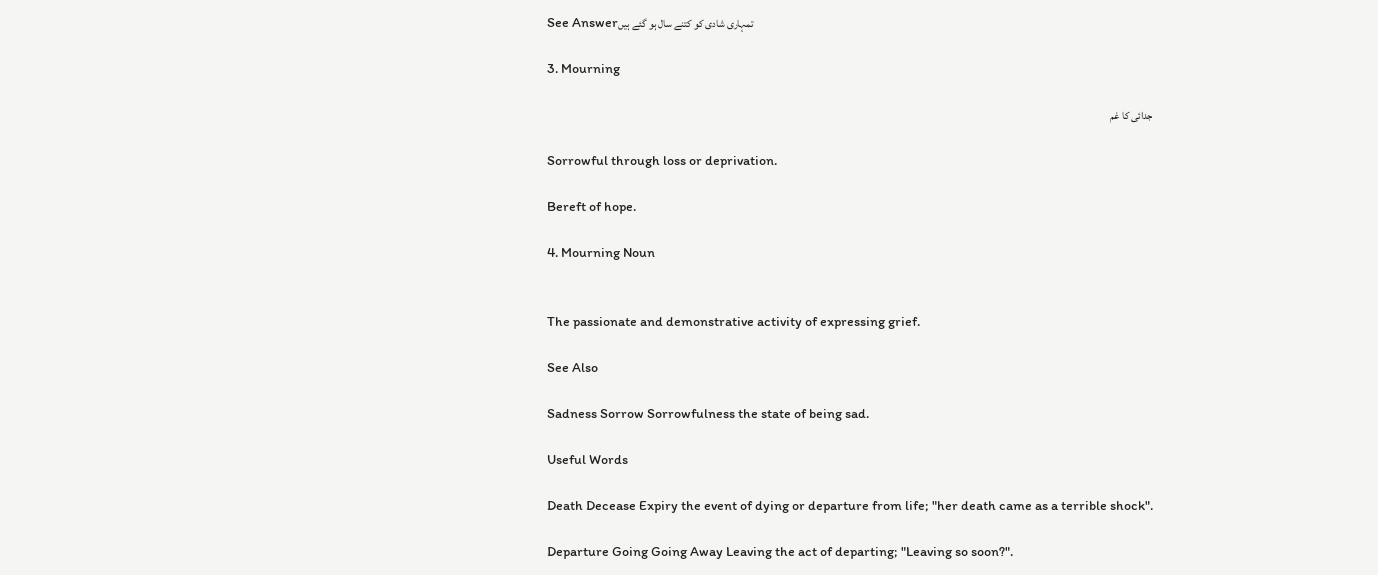See Answerتمہاری شادی کو کتنے سال ہو گئے ہیں

3. Mourning

جدائی کا غم

Sorrowful through loss or deprivation.

Bereft of hope.

4. Mourning Noun


The passionate and demonstrative activity of expressing grief.

See Also

Sadness Sorrow Sorrowfulness the state of being sad.

Useful Words

Death Decease Expiry the event of dying or departure from life; "her death came as a terrible shock".

Departure Going Going Away Leaving the act of departing; "Leaving so soon?".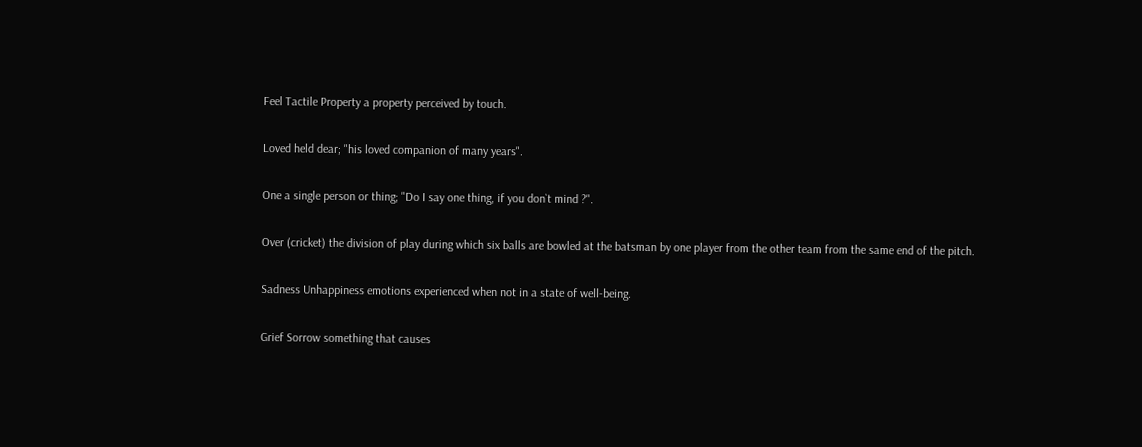Feel Tactile Property a property perceived by touch.

Loved held dear; "his loved companion of many years".

One a single person or thing; "Do I say one thing, if you don`t mind ?".

Over (cricket) the division of play during which six balls are bowled at the batsman by one player from the other team from the same end of the pitch.

Sadness Unhappiness emotions experienced when not in a state of well-being.

Grief Sorrow something that causes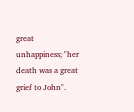great unhappiness; "her death was a great grief to John".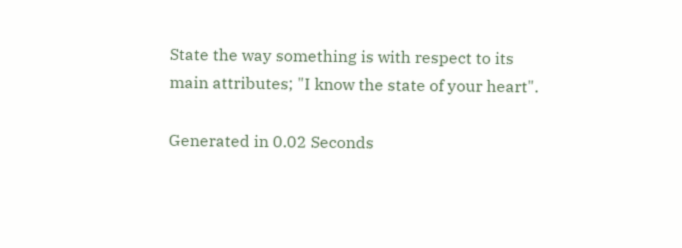State the way something is with respect to its main attributes; "I know the state of your heart".

Generated in 0.02 Seconds